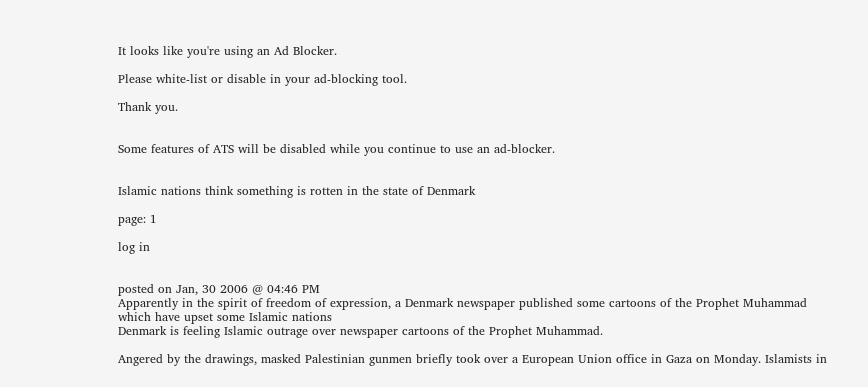It looks like you're using an Ad Blocker.

Please white-list or disable in your ad-blocking tool.

Thank you.


Some features of ATS will be disabled while you continue to use an ad-blocker.


Islamic nations think something is rotten in the state of Denmark

page: 1

log in


posted on Jan, 30 2006 @ 04:46 PM
Apparently in the spirit of freedom of expression, a Denmark newspaper published some cartoons of the Prophet Muhammad which have upset some Islamic nations
Denmark is feeling Islamic outrage over newspaper cartoons of the Prophet Muhammad.

Angered by the drawings, masked Palestinian gunmen briefly took over a European Union office in Gaza on Monday. Islamists in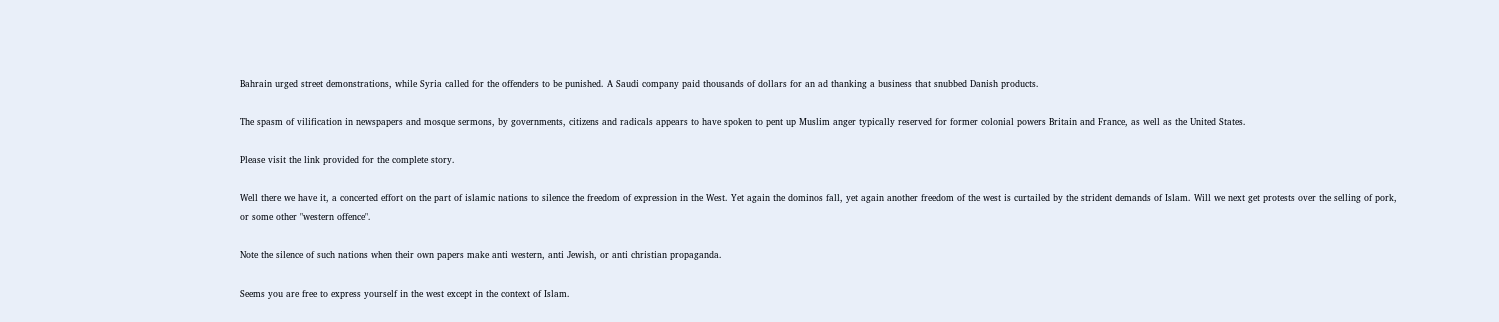Bahrain urged street demonstrations, while Syria called for the offenders to be punished. A Saudi company paid thousands of dollars for an ad thanking a business that snubbed Danish products.

The spasm of vilification in newspapers and mosque sermons, by governments, citizens and radicals appears to have spoken to pent up Muslim anger typically reserved for former colonial powers Britain and France, as well as the United States.

Please visit the link provided for the complete story.

Well there we have it, a concerted effort on the part of islamic nations to silence the freedom of expression in the West. Yet again the dominos fall, yet again another freedom of the west is curtailed by the strident demands of Islam. Will we next get protests over the selling of pork, or some other "western offence".

Note the silence of such nations when their own papers make anti western, anti Jewish, or anti christian propaganda.

Seems you are free to express yourself in the west except in the context of Islam.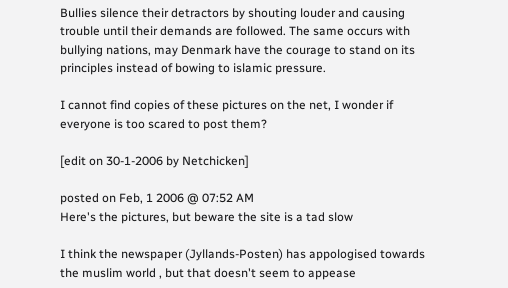Bullies silence their detractors by shouting louder and causing trouble until their demands are followed. The same occurs with bullying nations, may Denmark have the courage to stand on its principles instead of bowing to islamic pressure.

I cannot find copies of these pictures on the net, I wonder if everyone is too scared to post them?

[edit on 30-1-2006 by Netchicken]

posted on Feb, 1 2006 @ 07:52 AM
Here's the pictures, but beware the site is a tad slow

I think the newspaper (Jyllands-Posten) has appologised towards the muslim world , but that doesn't seem to appease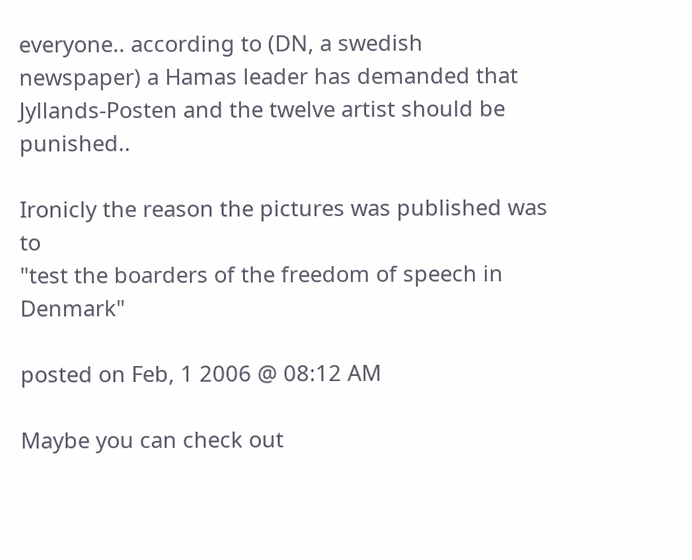everyone.. according to (DN, a swedish newspaper) a Hamas leader has demanded that Jyllands-Posten and the twelve artist should be punished..

Ironicly the reason the pictures was published was to
"test the boarders of the freedom of speech in Denmark"

posted on Feb, 1 2006 @ 08:12 AM

Maybe you can check out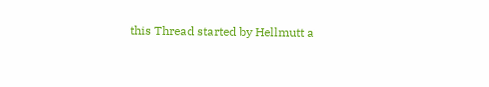this Thread started by Hellmutt a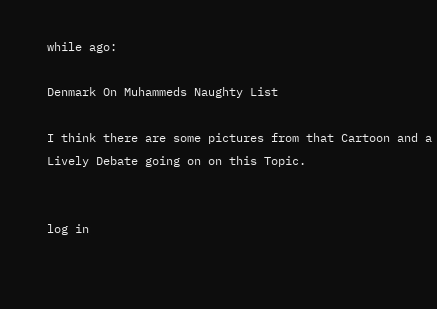while ago:

Denmark On Muhammeds Naughty List

I think there are some pictures from that Cartoon and a Lively Debate going on on this Topic.


log in